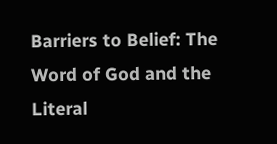Barriers to Belief: The Word of God and the Literal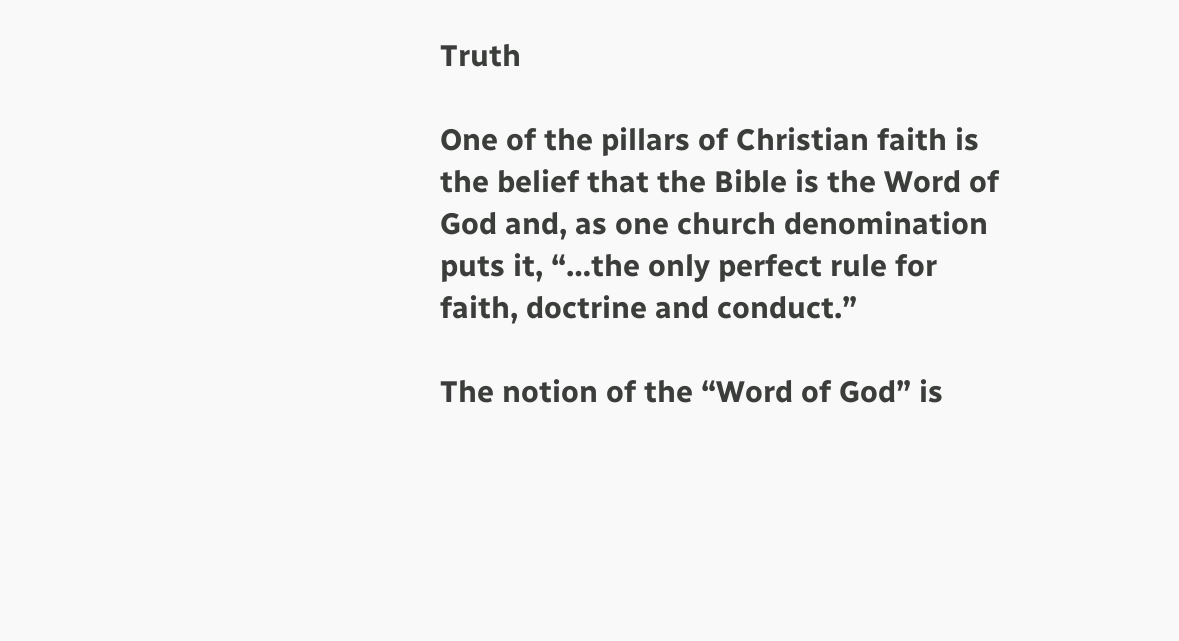Truth

One of the pillars of Christian faith is the belief that the Bible is the Word of God and, as one church denomination puts it, “…the only perfect rule for faith, doctrine and conduct.”

The notion of the “Word of God” is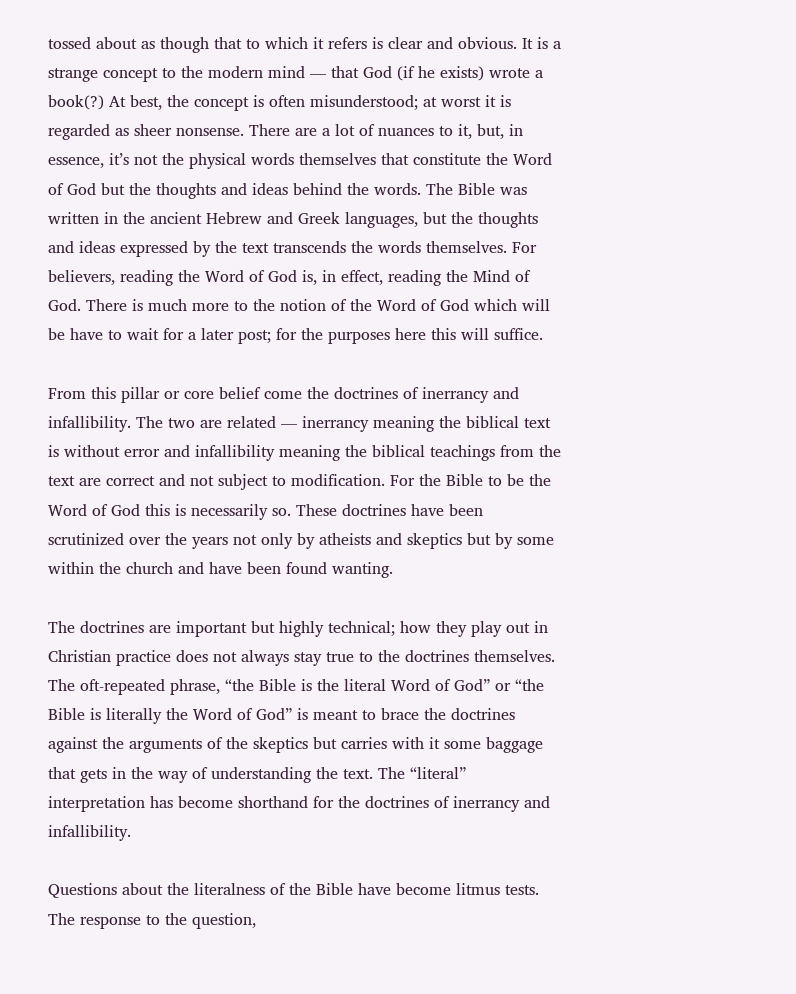tossed about as though that to which it refers is clear and obvious. It is a strange concept to the modern mind — that God (if he exists) wrote a book(?) At best, the concept is often misunderstood; at worst it is regarded as sheer nonsense. There are a lot of nuances to it, but, in essence, it’s not the physical words themselves that constitute the Word of God but the thoughts and ideas behind the words. The Bible was written in the ancient Hebrew and Greek languages, but the thoughts and ideas expressed by the text transcends the words themselves. For believers, reading the Word of God is, in effect, reading the Mind of God. There is much more to the notion of the Word of God which will be have to wait for a later post; for the purposes here this will suffice.

From this pillar or core belief come the doctrines of inerrancy and infallibility. The two are related — inerrancy meaning the biblical text is without error and infallibility meaning the biblical teachings from the text are correct and not subject to modification. For the Bible to be the Word of God this is necessarily so. These doctrines have been scrutinized over the years not only by atheists and skeptics but by some within the church and have been found wanting.

The doctrines are important but highly technical; how they play out in Christian practice does not always stay true to the doctrines themselves. The oft-repeated phrase, “the Bible is the literal Word of God” or “the Bible is literally the Word of God” is meant to brace the doctrines against the arguments of the skeptics but carries with it some baggage that gets in the way of understanding the text. The “literal” interpretation has become shorthand for the doctrines of inerrancy and infallibility.

Questions about the literalness of the Bible have become litmus tests. The response to the question,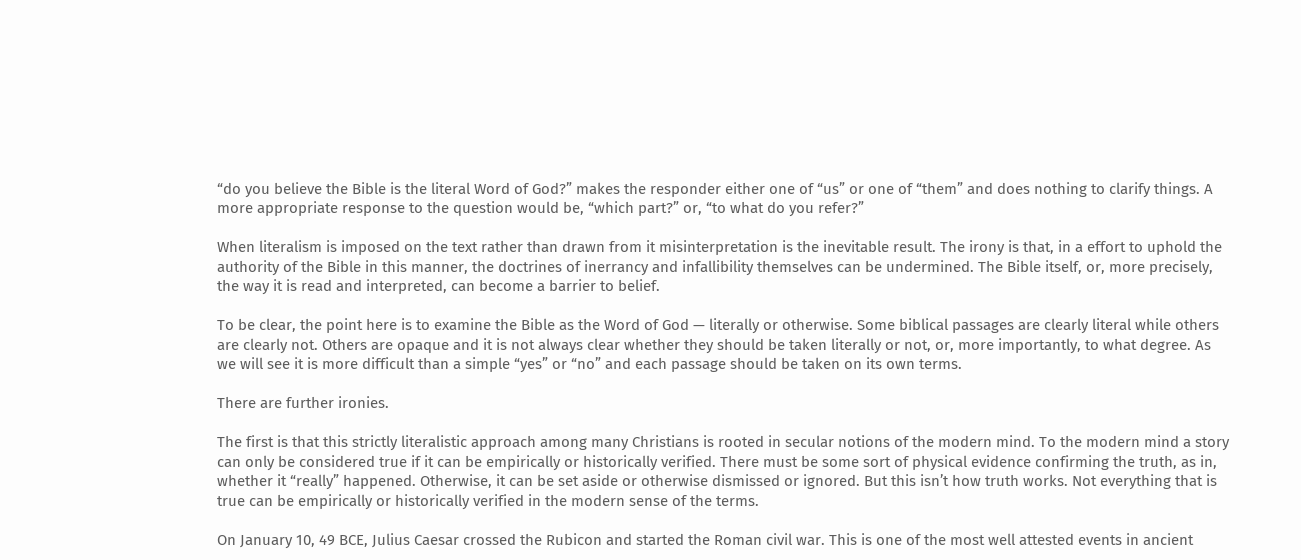“do you believe the Bible is the literal Word of God?” makes the responder either one of “us” or one of “them” and does nothing to clarify things. A more appropriate response to the question would be, “which part?” or, “to what do you refer?”

When literalism is imposed on the text rather than drawn from it misinterpretation is the inevitable result. The irony is that, in a effort to uphold the authority of the Bible in this manner, the doctrines of inerrancy and infallibility themselves can be undermined. The Bible itself, or, more precisely, the way it is read and interpreted, can become a barrier to belief.

To be clear, the point here is to examine the Bible as the Word of God — literally or otherwise. Some biblical passages are clearly literal while others are clearly not. Others are opaque and it is not always clear whether they should be taken literally or not, or, more importantly, to what degree. As we will see it is more difficult than a simple “yes” or “no” and each passage should be taken on its own terms.

There are further ironies.

The first is that this strictly literalistic approach among many Christians is rooted in secular notions of the modern mind. To the modern mind a story can only be considered true if it can be empirically or historically verified. There must be some sort of physical evidence confirming the truth, as in, whether it “really” happened. Otherwise, it can be set aside or otherwise dismissed or ignored. But this isn’t how truth works. Not everything that is true can be empirically or historically verified in the modern sense of the terms.

On January 10, 49 BCE, Julius Caesar crossed the Rubicon and started the Roman civil war. This is one of the most well attested events in ancient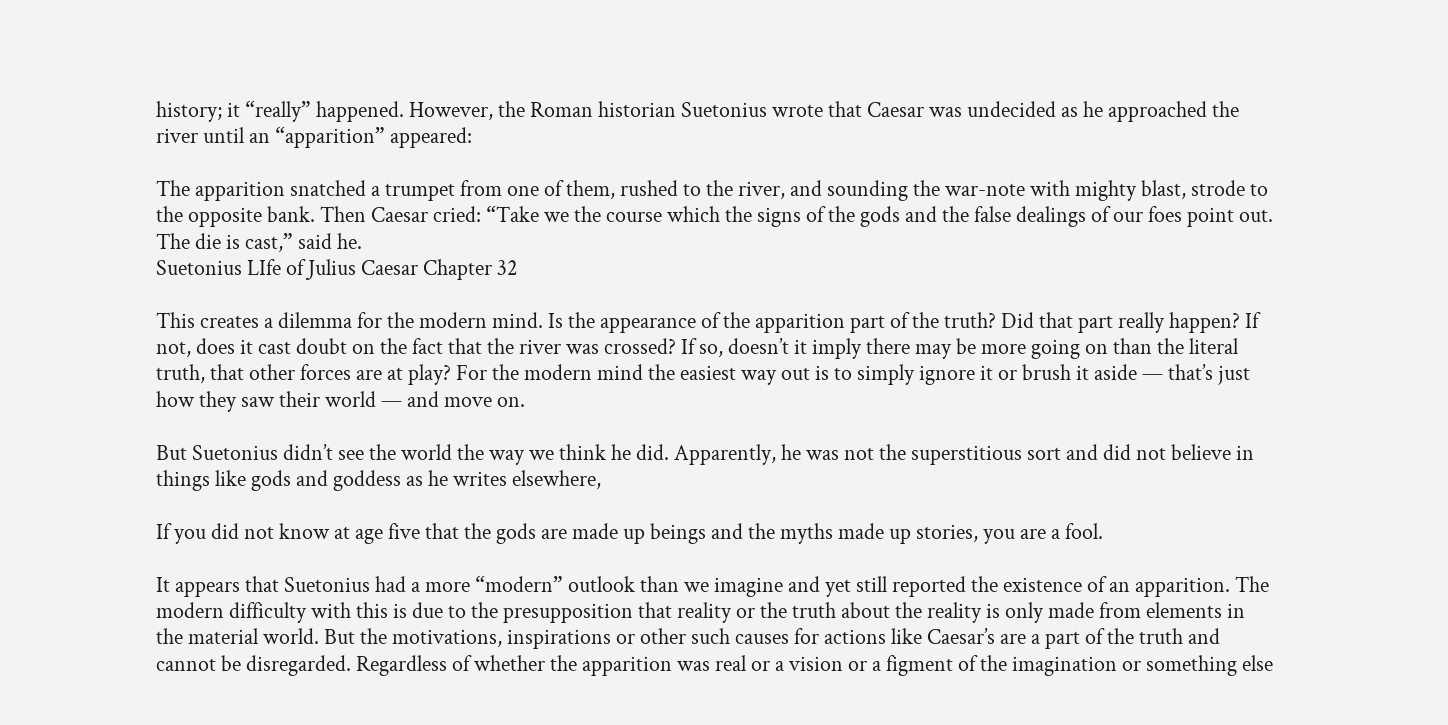history; it “really” happened. However, the Roman historian Suetonius wrote that Caesar was undecided as he approached the river until an “apparition” appeared:

The apparition snatched a trumpet from one of them, rushed to the river, and sounding the war-note with mighty blast, strode to the opposite bank. Then Caesar cried: “Take we the course which the signs of the gods and the false dealings of our foes point out. The die is cast,” said he.
Suetonius LIfe of Julius Caesar Chapter 32

This creates a dilemma for the modern mind. Is the appearance of the apparition part of the truth? Did that part really happen? If not, does it cast doubt on the fact that the river was crossed? If so, doesn’t it imply there may be more going on than the literal truth, that other forces are at play? For the modern mind the easiest way out is to simply ignore it or brush it aside — that’s just how they saw their world — and move on.

But Suetonius didn’t see the world the way we think he did. Apparently, he was not the superstitious sort and did not believe in things like gods and goddess as he writes elsewhere,

If you did not know at age five that the gods are made up beings and the myths made up stories, you are a fool.

It appears that Suetonius had a more “modern” outlook than we imagine and yet still reported the existence of an apparition. The modern difficulty with this is due to the presupposition that reality or the truth about the reality is only made from elements in the material world. But the motivations, inspirations or other such causes for actions like Caesar’s are a part of the truth and cannot be disregarded. Regardless of whether the apparition was real or a vision or a figment of the imagination or something else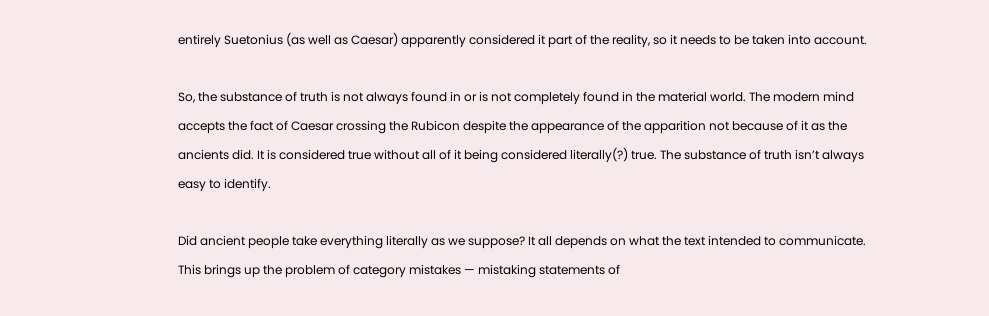entirely Suetonius (as well as Caesar) apparently considered it part of the reality, so it needs to be taken into account.

So, the substance of truth is not always found in or is not completely found in the material world. The modern mind accepts the fact of Caesar crossing the Rubicon despite the appearance of the apparition not because of it as the ancients did. It is considered true without all of it being considered literally(?) true. The substance of truth isn’t always easy to identify.

Did ancient people take everything literally as we suppose? It all depends on what the text intended to communicate. This brings up the problem of category mistakes — mistaking statements of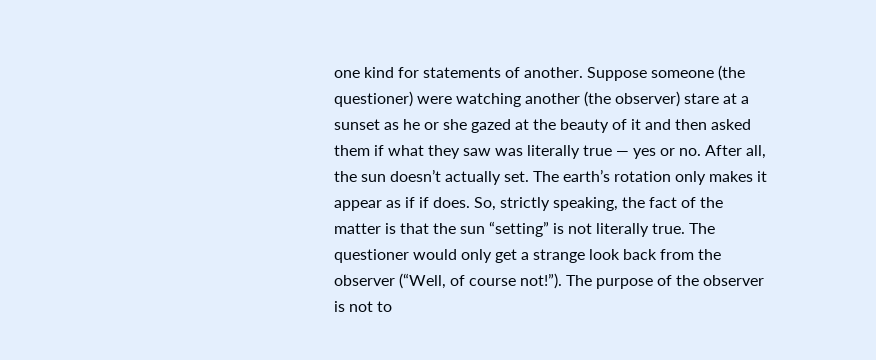one kind for statements of another. Suppose someone (the questioner) were watching another (the observer) stare at a sunset as he or she gazed at the beauty of it and then asked them if what they saw was literally true — yes or no. After all, the sun doesn’t actually set. The earth’s rotation only makes it appear as if if does. So, strictly speaking, the fact of the matter is that the sun “setting” is not literally true. The questioner would only get a strange look back from the observer (“Well, of course not!”). The purpose of the observer is not to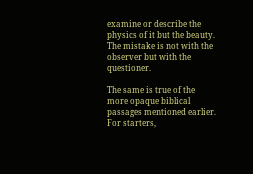examine or describe the physics of it but the beauty. The mistake is not with the observer but with the questioner.

The same is true of the more opaque biblical passages mentioned earlier. For starters,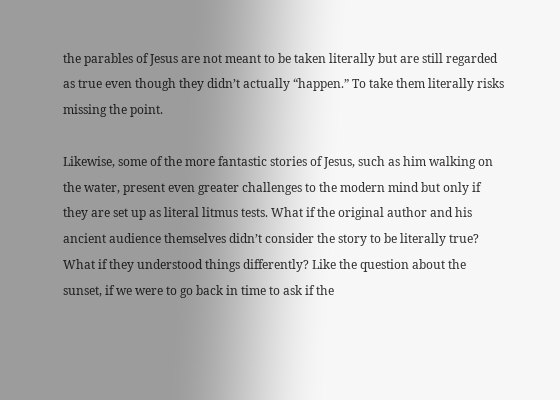the parables of Jesus are not meant to be taken literally but are still regarded as true even though they didn’t actually “happen.” To take them literally risks missing the point.

Likewise, some of the more fantastic stories of Jesus, such as him walking on the water, present even greater challenges to the modern mind but only if they are set up as literal litmus tests. What if the original author and his ancient audience themselves didn’t consider the story to be literally true? What if they understood things differently? Like the question about the sunset, if we were to go back in time to ask if the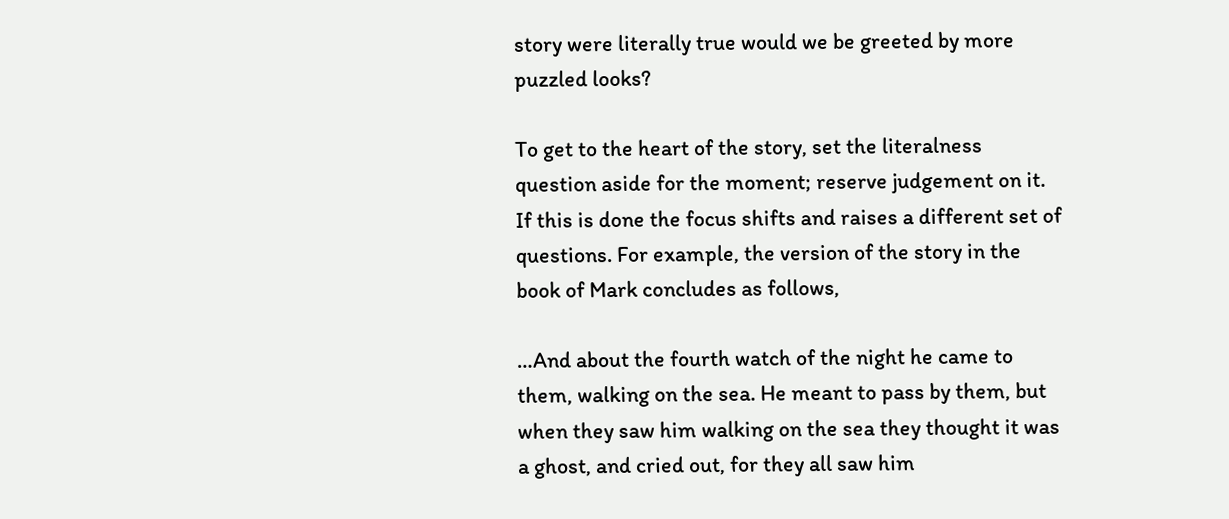story were literally true would we be greeted by more puzzled looks?

To get to the heart of the story, set the literalness question aside for the moment; reserve judgement on it. If this is done the focus shifts and raises a different set of questions. For example, the version of the story in the book of Mark concludes as follows,

…And about the fourth watch of the night he came to them, walking on the sea. He meant to pass by them, but when they saw him walking on the sea they thought it was a ghost, and cried out, for they all saw him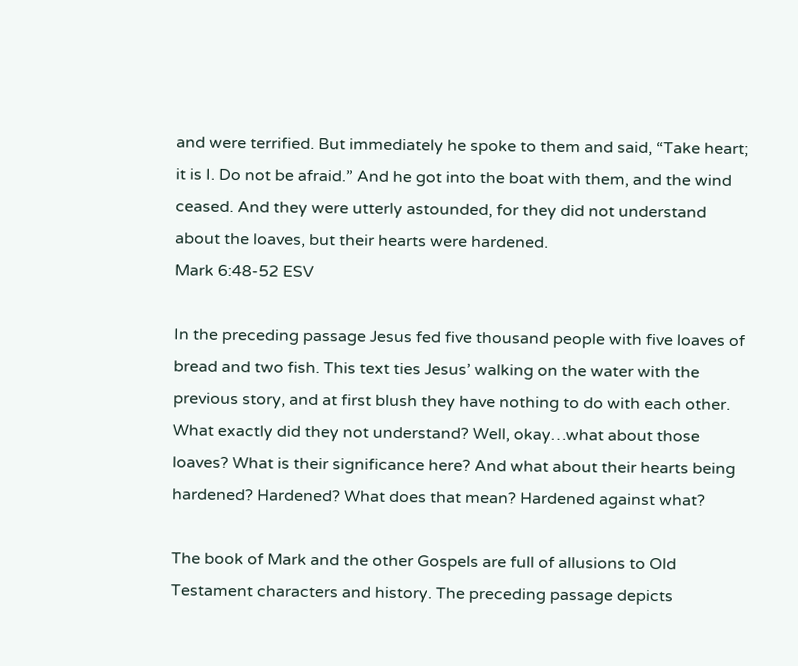and were terrified. But immediately he spoke to them and said, “Take heart; it is I. Do not be afraid.” And he got into the boat with them, and the wind ceased. And they were utterly astounded, for they did not understand about the loaves, but their hearts were hardened.
Mark 6:48-52 ESV

In the preceding passage Jesus fed five thousand people with five loaves of bread and two fish. This text ties Jesus’ walking on the water with the previous story, and at first blush they have nothing to do with each other. What exactly did they not understand? Well, okay…what about those loaves? What is their significance here? And what about their hearts being hardened? Hardened? What does that mean? Hardened against what?

The book of Mark and the other Gospels are full of allusions to Old Testament characters and history. The preceding passage depicts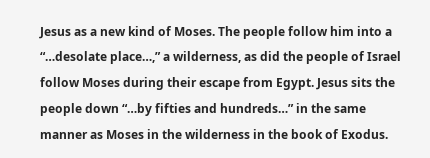Jesus as a new kind of Moses. The people follow him into a “…desolate place…,” a wilderness, as did the people of Israel follow Moses during their escape from Egypt. Jesus sits the people down “…by fifties and hundreds…” in the same manner as Moses in the wilderness in the book of Exodus.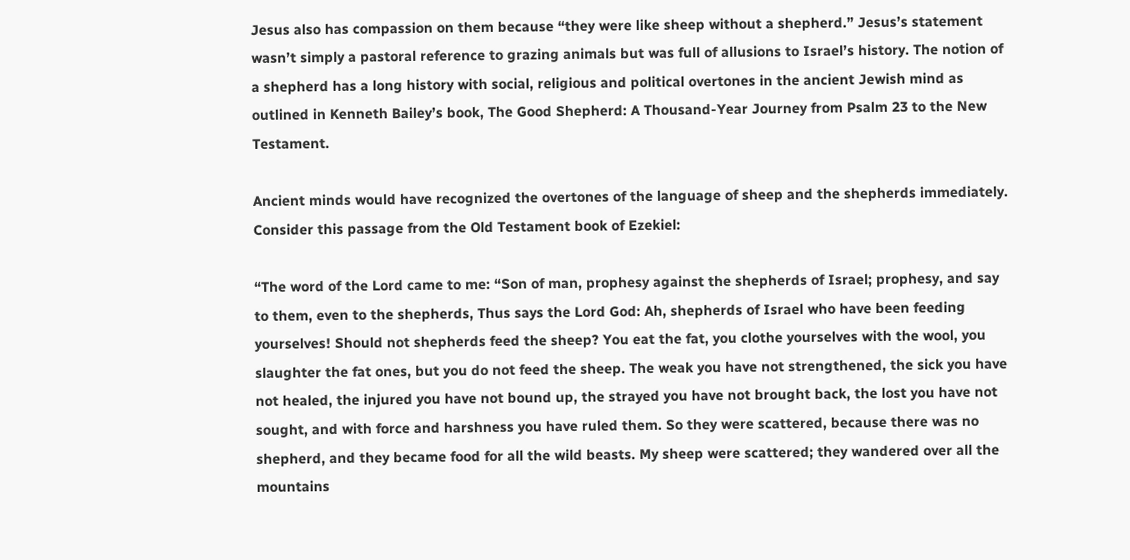Jesus also has compassion on them because “they were like sheep without a shepherd.” Jesus’s statement wasn’t simply a pastoral reference to grazing animals but was full of allusions to Israel’s history. The notion of a shepherd has a long history with social, religious and political overtones in the ancient Jewish mind as outlined in Kenneth Bailey’s book, The Good Shepherd: A Thousand-Year Journey from Psalm 23 to the New Testament.

Ancient minds would have recognized the overtones of the language of sheep and the shepherds immediately. Consider this passage from the Old Testament book of Ezekiel:

“The word of the Lord came to me: “Son of man, prophesy against the shepherds of Israel; prophesy, and say to them, even to the shepherds, Thus says the Lord God: Ah, shepherds of Israel who have been feeding yourselves! Should not shepherds feed the sheep? You eat the fat, you clothe yourselves with the wool, you slaughter the fat ones, but you do not feed the sheep. The weak you have not strengthened, the sick you have not healed, the injured you have not bound up, the strayed you have not brought back, the lost you have not sought, and with force and harshness you have ruled them. So they were scattered, because there was no shepherd, and they became food for all the wild beasts. My sheep were scattered; they wandered over all the mountains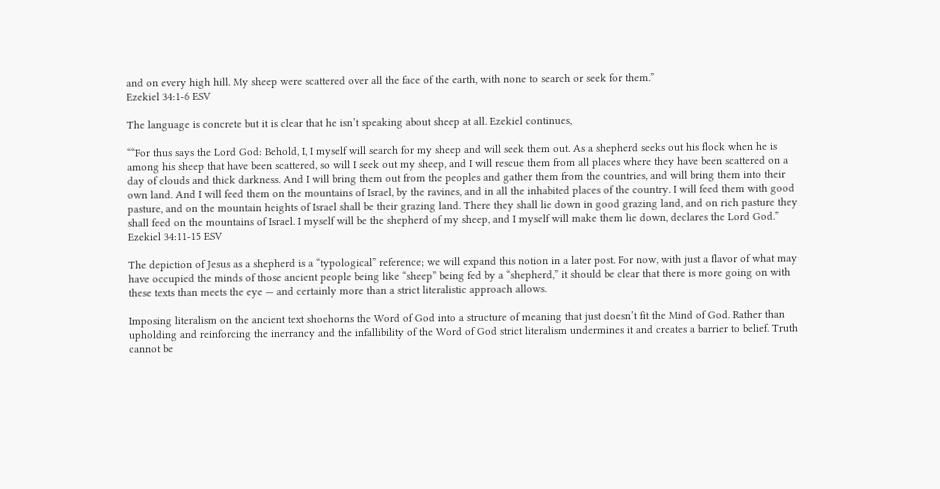and on every high hill. My sheep were scattered over all the face of the earth, with none to search or seek for them.”
Ezekiel 34:1-6 ESV

The language is concrete but it is clear that he isn’t speaking about sheep at all. Ezekiel continues,

““For thus says the Lord God: Behold, I, I myself will search for my sheep and will seek them out. As a shepherd seeks out his flock when he is among his sheep that have been scattered, so will I seek out my sheep, and I will rescue them from all places where they have been scattered on a day of clouds and thick darkness. And I will bring them out from the peoples and gather them from the countries, and will bring them into their own land. And I will feed them on the mountains of Israel, by the ravines, and in all the inhabited places of the country. I will feed them with good pasture, and on the mountain heights of Israel shall be their grazing land. There they shall lie down in good grazing land, and on rich pasture they shall feed on the mountains of Israel. I myself will be the shepherd of my sheep, and I myself will make them lie down, declares the Lord God.”
Ezekiel 34:11-15 ESV

The depiction of Jesus as a shepherd is a “typological” reference; we will expand this notion in a later post. For now, with just a flavor of what may have occupied the minds of those ancient people being like “sheep” being fed by a “shepherd,” it should be clear that there is more going on with these texts than meets the eye — and certainly more than a strict literalistic approach allows.

Imposing literalism on the ancient text shoehorns the Word of God into a structure of meaning that just doesn’t fit the Mind of God. Rather than upholding and reinforcing the inerrancy and the infallibility of the Word of God strict literalism undermines it and creates a barrier to belief. Truth cannot be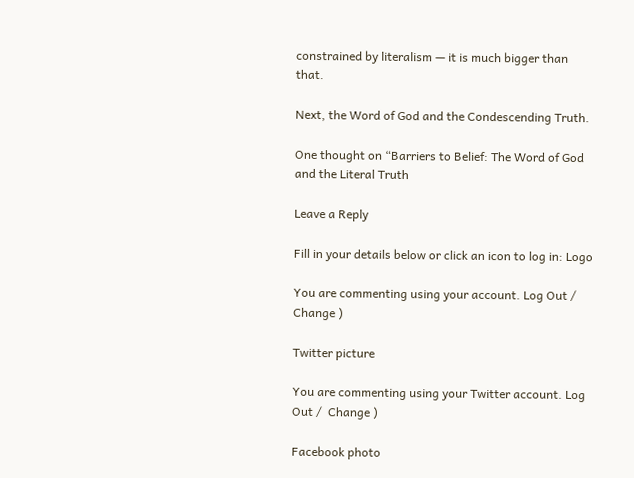constrained by literalism — it is much bigger than that.

Next, the Word of God and the Condescending Truth.

One thought on “Barriers to Belief: The Word of God and the Literal Truth

Leave a Reply

Fill in your details below or click an icon to log in: Logo

You are commenting using your account. Log Out /  Change )

Twitter picture

You are commenting using your Twitter account. Log Out /  Change )

Facebook photo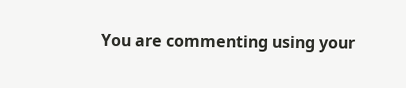You are commenting using your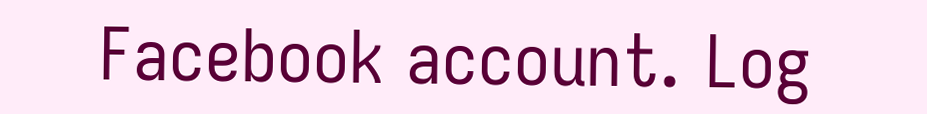Facebook account. Log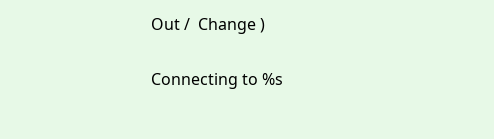Out /  Change )

Connecting to %s